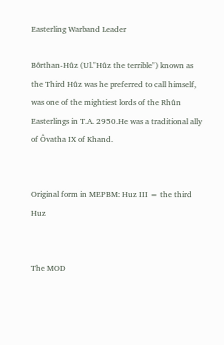Easterling Warband Leader

Bôrthan-Hûz (Ul."Hûz the terrible") known as the Third Hûz was he preferred to call himself, was one of the mightiest lords of the Rhûn Easterlings in T.A. 2950.He was a traditional ally of Ôvatha IX of Khand.


Original form in MEPBM: Huz III = the third Huz


The MOD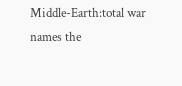Middle-Earth:total war names the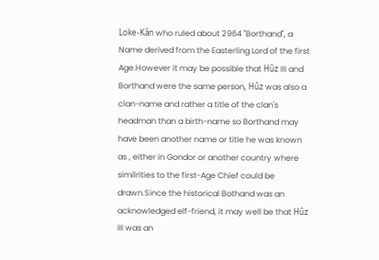Loke-Kân who ruled about 2964 "Borthand", a Name derived from the Easterling Lord of the first Age.However it may be possible that Hûz III and Borthand were the same person, Hûz was also a clan-name and rather a title of the clan's headman than a birth-name so Borthand may have been another name or title he was known as , either in Gondor or another country where similrities to the first-Age Chief could be drawn.Since the historical Bothand was an acknowledged elf-friend, it may well be that Hûz III was an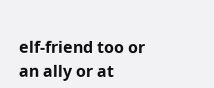elf-friend too or an ally or at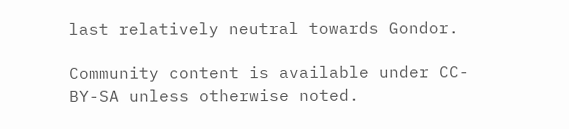last relatively neutral towards Gondor.

Community content is available under CC-BY-SA unless otherwise noted.